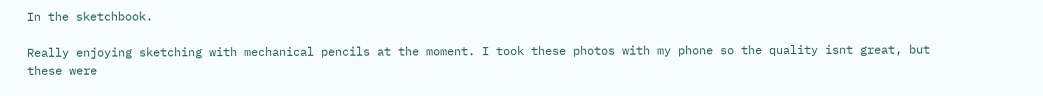In the sketchbook.

Really enjoying sketching with mechanical pencils at the moment. I took these photos with my phone so the quality isnt great, but these were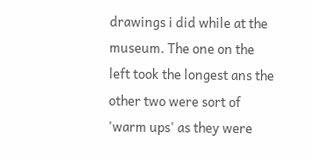drawings i did while at the museum. The one on the left took the longest ans the other two were sort of 'warm ups' as they were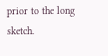prior to the long sketch.